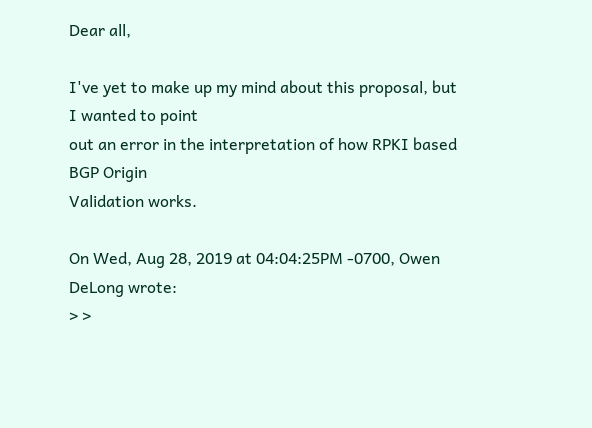Dear all,

I've yet to make up my mind about this proposal, but I wanted to point
out an error in the interpretation of how RPKI based BGP Origin
Validation works.

On Wed, Aug 28, 2019 at 04:04:25PM -0700, Owen DeLong wrote:
> >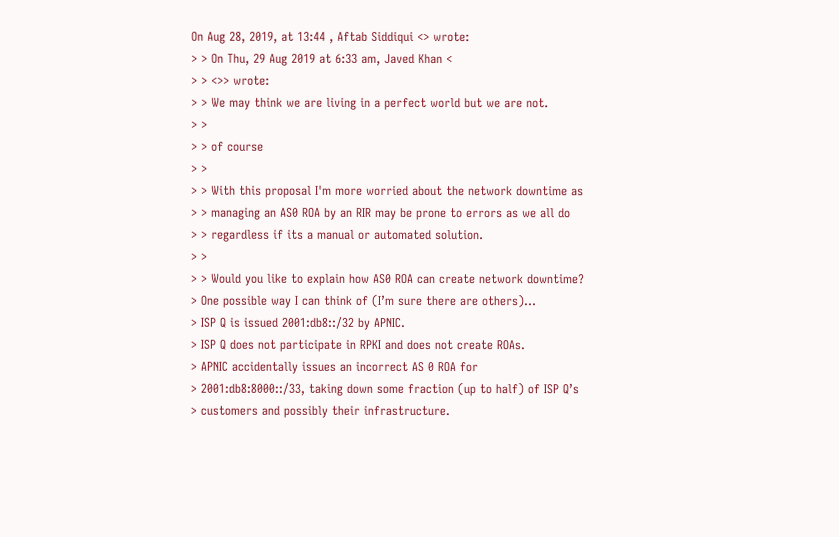On Aug 28, 2019, at 13:44 , Aftab Siddiqui <> wrote:
> > On Thu, 29 Aug 2019 at 6:33 am, Javed Khan <
> > <>> wrote:
> > We may think we are living in a perfect world but we are not.
> >
> > of course
> >
> > With this proposal I'm more worried about the network downtime as
> > managing an AS0 ROA by an RIR may be prone to errors as we all do
> > regardless if its a manual or automated solution.
> >
> > Would you like to explain how AS0 ROA can create network downtime?
> One possible way I can think of (I’m sure there are others)…
> ISP Q is issued 2001:db8::/32 by APNIC.
> ISP Q does not participate in RPKI and does not create ROAs.
> APNIC accidentally issues an incorrect AS 0 ROA for
> 2001:db8:8000::/33, taking down some fraction (up to half) of ISP Q’s
> customers and possibly their infrastructure.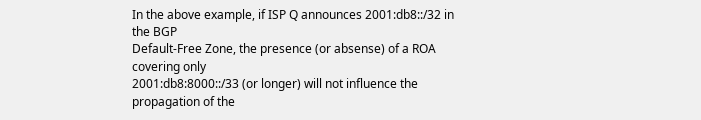In the above example, if ISP Q announces 2001:db8::/32 in the BGP
Default-Free Zone, the presence (or absense) of a ROA covering only
2001:db8:8000::/33 (or longer) will not influence the propagation of the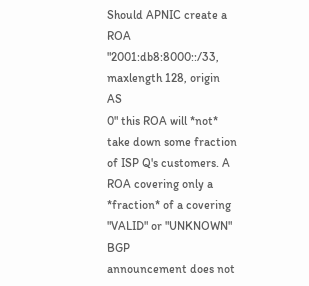Should APNIC create a ROA "2001:db8:8000::/33, maxlength 128, origin AS
0" this ROA will *not* take down some fraction of ISP Q's customers. A
ROA covering only a *fraction* of a covering "VALID" or "UNKNOWN" BGP
announcement does not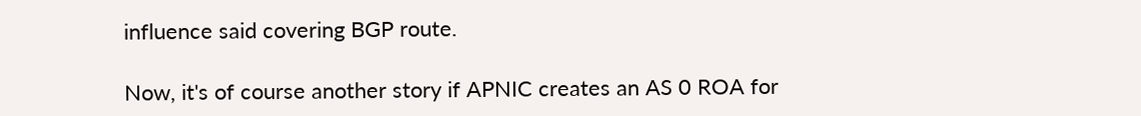influence said covering BGP route.

Now, it's of course another story if APNIC creates an AS 0 ROA for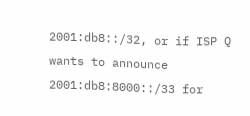2001:db8::/32, or if ISP Q wants to announce 2001:db8:8000::/33 for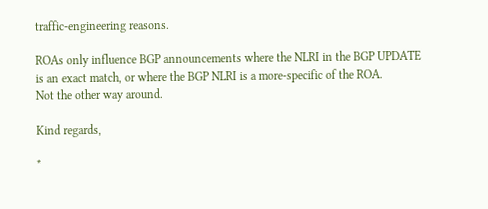traffic-engineering reasons.

ROAs only influence BGP announcements where the NLRI in the BGP UPDATE
is an exact match, or where the BGP NLRI is a more-specific of the ROA.
Not the other way around.

Kind regards,

*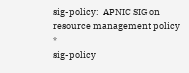sig-policy:  APNIC SIG on resource management policy           *
sig-policy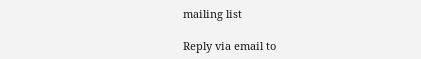mailing list

Reply via email to